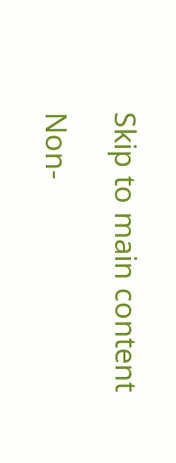Skip to main content

Non-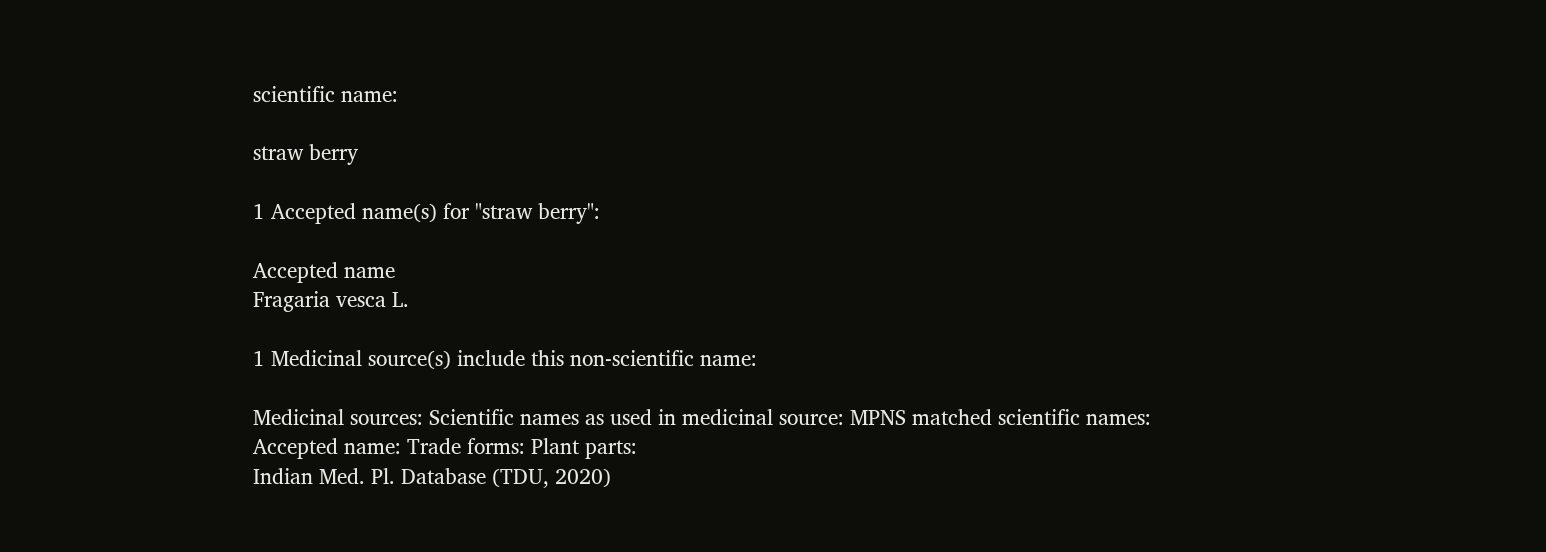scientific name:

straw berry

1 Accepted name(s) for "straw berry":

Accepted name
Fragaria vesca L.

1 Medicinal source(s) include this non-scientific name:

Medicinal sources: Scientific names as used in medicinal source: MPNS matched scientific names: Accepted name: Trade forms: Plant parts:
Indian Med. Pl. Database (TDU, 2020)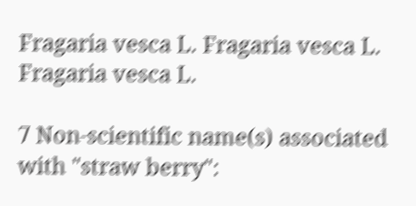Fragaria vesca L. Fragaria vesca L. Fragaria vesca L.

7 Non-scientific name(s) associated with "straw berry":